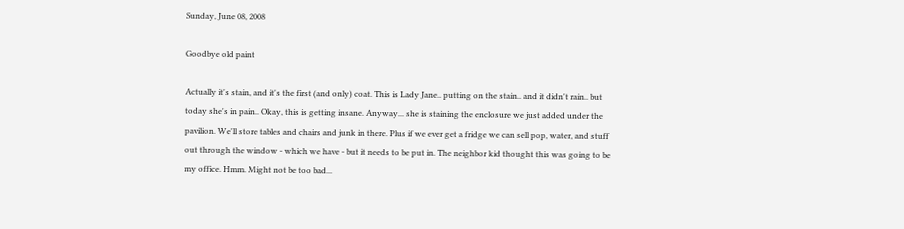Sunday, June 08, 2008

Goodbye old paint

Actually it's stain, and it's the first (and only) coat. This is Lady Jane.. putting on the stain.. and it didn't rain.. but today she's in pain.. Okay, this is getting insane. Anyway... she is staining the enclosure we just added under the pavilion. We'll store tables and chairs and junk in there. Plus if we ever get a fridge we can sell pop, water, and stuff out through the window - which we have - but it needs to be put in. The neighbor kid thought this was going to be my office. Hmm. Might not be too bad...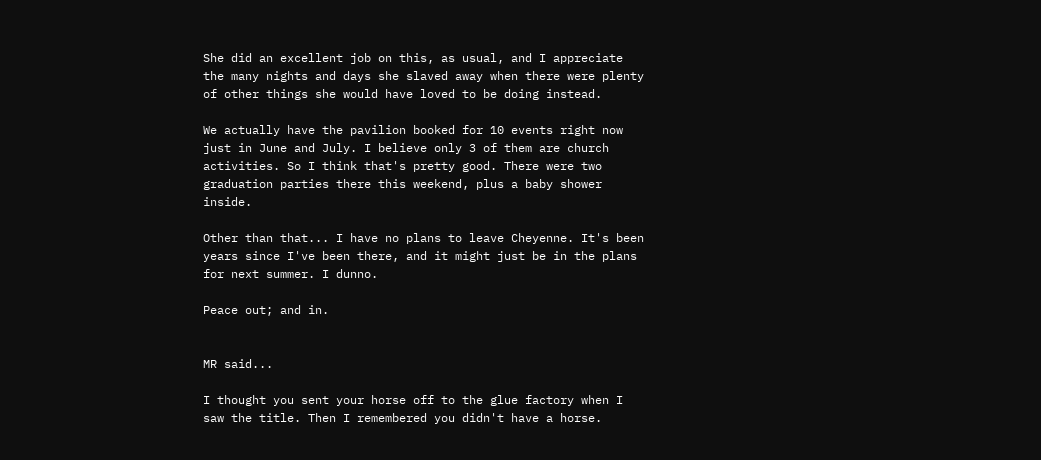She did an excellent job on this, as usual, and I appreciate the many nights and days she slaved away when there were plenty of other things she would have loved to be doing instead.

We actually have the pavilion booked for 10 events right now just in June and July. I believe only 3 of them are church activities. So I think that's pretty good. There were two graduation parties there this weekend, plus a baby shower inside.

Other than that... I have no plans to leave Cheyenne. It's been years since I've been there, and it might just be in the plans for next summer. I dunno.

Peace out; and in.


MR said...

I thought you sent your horse off to the glue factory when I saw the title. Then I remembered you didn't have a horse.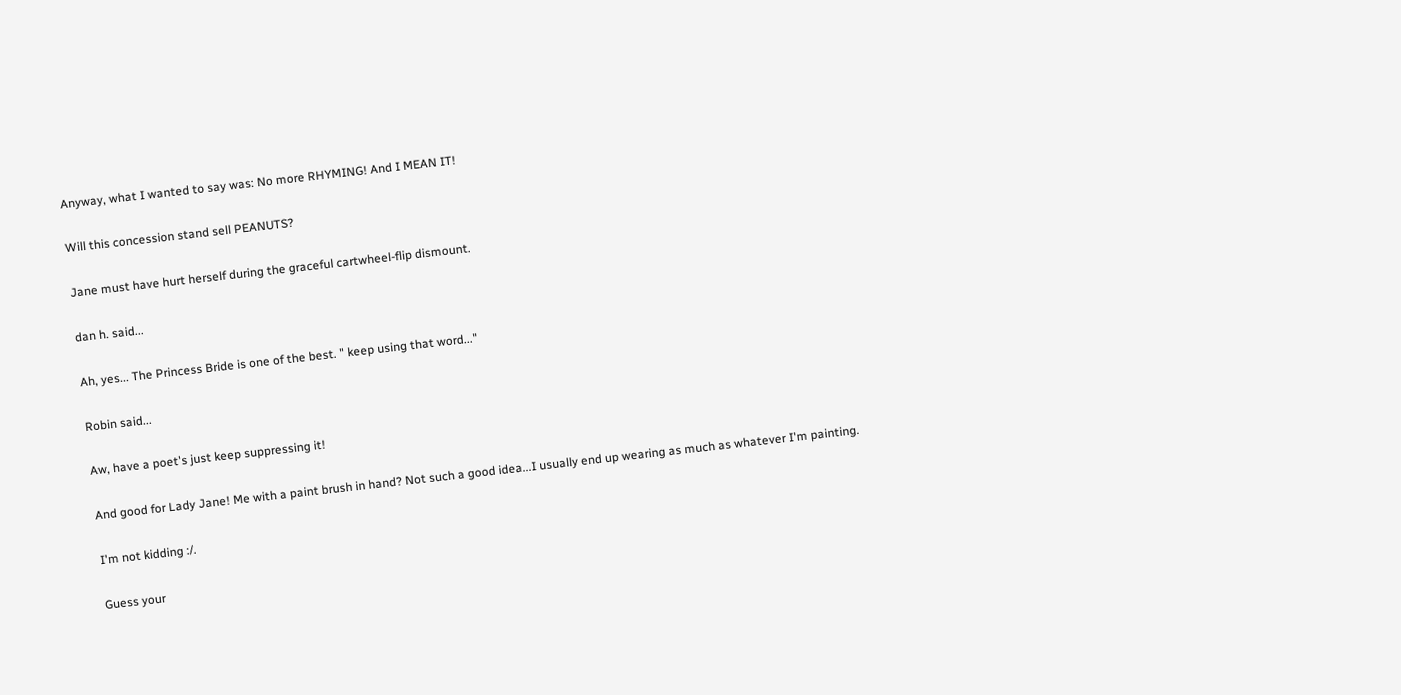Anyway, what I wanted to say was: No more RHYMING! And I MEAN IT!

Will this concession stand sell PEANUTS?

Jane must have hurt herself during the graceful cartwheel-flip dismount.

dan h. said...

Ah, yes... The Princess Bride is one of the best. " keep using that word..."

Robin said...

Aw, have a poet's just keep suppressing it!

And good for Lady Jane! Me with a paint brush in hand? Not such a good idea...I usually end up wearing as much as whatever I'm painting.

I'm not kidding :/.

Guess your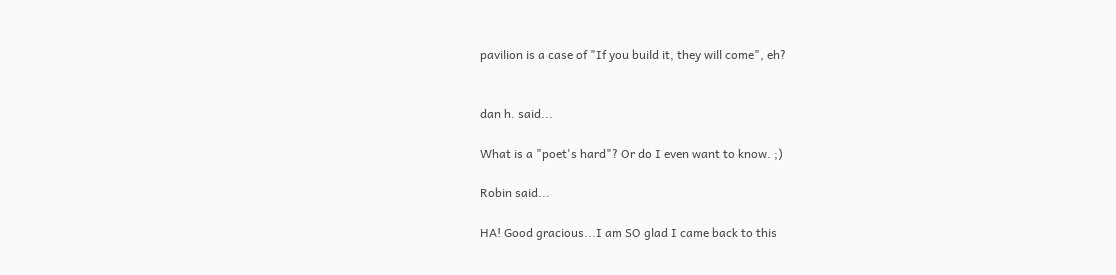pavilion is a case of "If you build it, they will come", eh?


dan h. said...

What is a "poet's hard"? Or do I even want to know. ;)

Robin said...

HA! Good gracious...I am SO glad I came back to this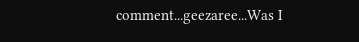comment...geezaree...Was I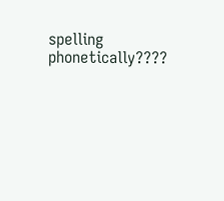spelling phonetically????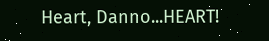Heart, Danno...HEART!